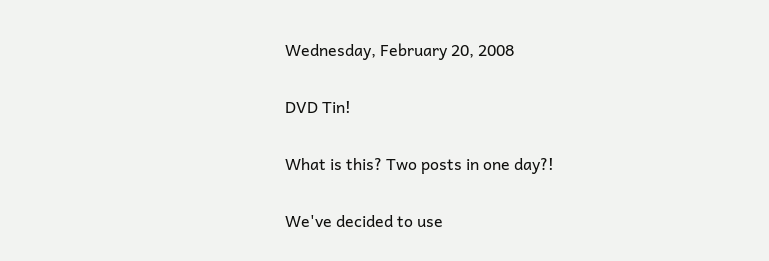Wednesday, February 20, 2008

DVD Tin!

What is this? Two posts in one day?!

We've decided to use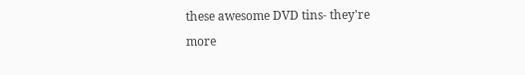these awesome DVD tins- they're more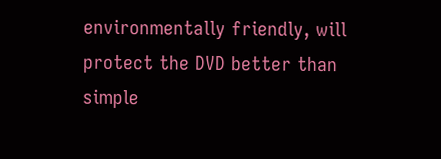environmentally friendly, will protect the DVD better than simple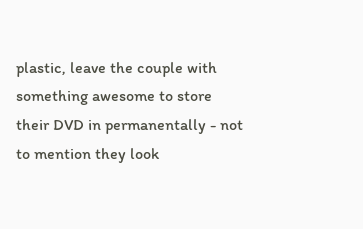plastic, leave the couple with something awesome to store their DVD in permanentally - not to mention they look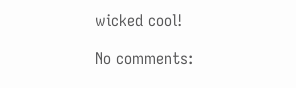wicked cool!

No comments: